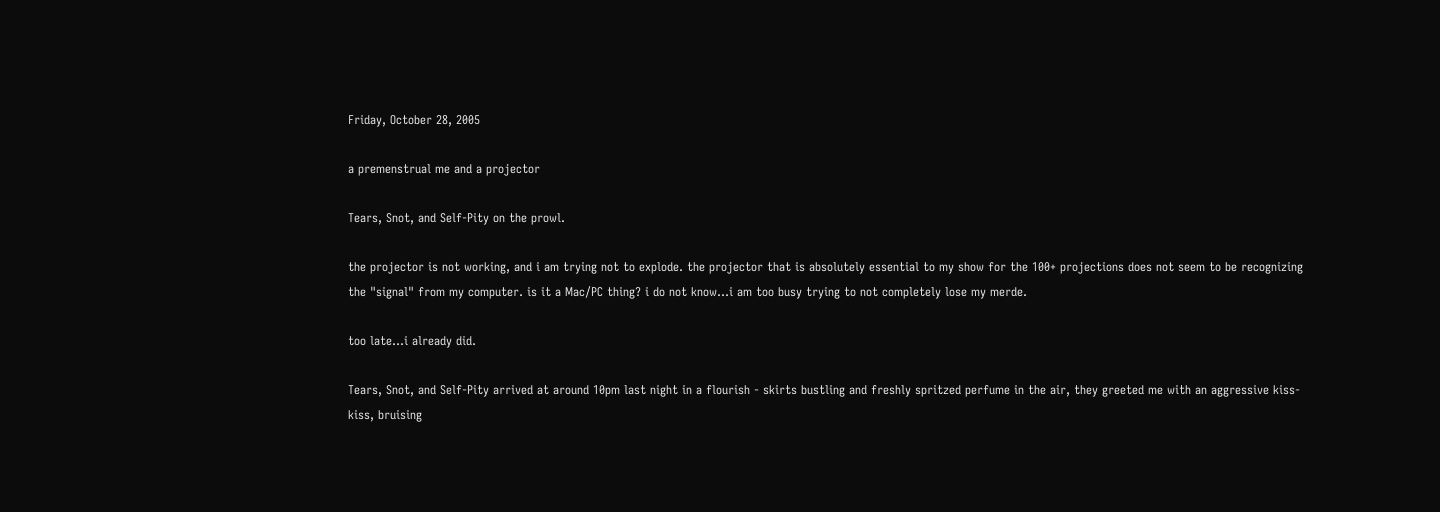Friday, October 28, 2005

a premenstrual me and a projector

Tears, Snot, and Self-Pity on the prowl.

the projector is not working, and i am trying not to explode. the projector that is absolutely essential to my show for the 100+ projections does not seem to be recognizing the "signal" from my computer. is it a Mac/PC thing? i do not know...i am too busy trying to not completely lose my merde.

too late...i already did.

Tears, Snot, and Self-Pity arrived at around 10pm last night in a flourish - skirts bustling and freshly spritzed perfume in the air, they greeted me with an aggressive kiss-kiss, bruising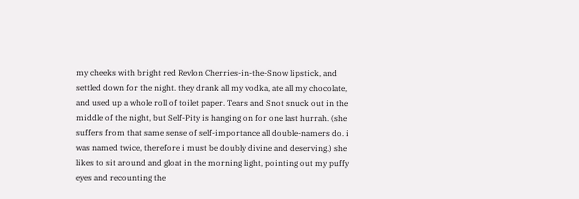my cheeks with bright red Revlon Cherries-in-the-Snow lipstick, and settled down for the night. they drank all my vodka, ate all my chocolate, and used up a whole roll of toilet paper. Tears and Snot snuck out in the middle of the night, but Self-Pity is hanging on for one last hurrah. (she suffers from that same sense of self-importance all double-namers do. i was named twice, therefore i must be doubly divine and deserving.) she likes to sit around and gloat in the morning light, pointing out my puffy eyes and recounting the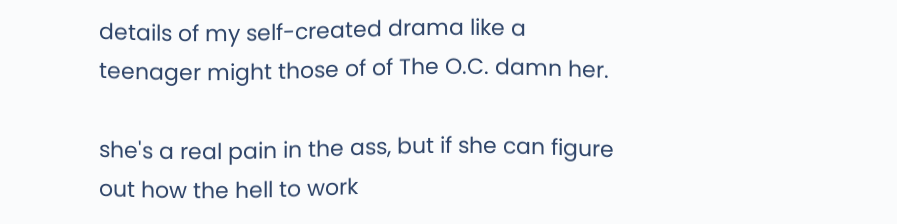details of my self-created drama like a teenager might those of of The O.C. damn her.

she's a real pain in the ass, but if she can figure out how the hell to work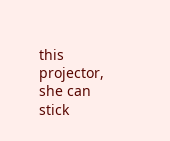this projector, she can stick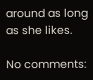around as long as she likes.

No comments: